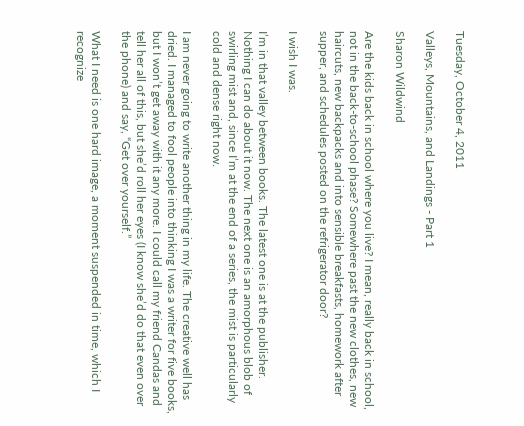Tuesday, October 4, 2011

Valleys, Mountains, and Landings - Part 1

Sharon Wildwind

Are the kids back in school where you live? I mean, really back in school, not in the back-to-school phase? Somewhere past the new clothes, new haircuts, new backpacks and into sensible breakfasts, homework after supper, and schedules posted on the refrigerator door?

I wish I was.

I’m in that valley between books. The latest one is at the publisher. Nothing I can do about it now. The next one is an amorphous blob of swirling mist and, since I’m at the end of a series, the mist is particularly cold and dense right now.

I am never going to write another thing in my life. The creative well has dried. I managed to fool people into thinking I was a writer for five books, but I won’t get away with it any more. I could call my friend Candas and tell her all of this, but she’d roll her eyes (I know she’d do that even over the phone) and say, “Get over yourself.”

What I need is one hard image, a moment suspended in time, which I recognize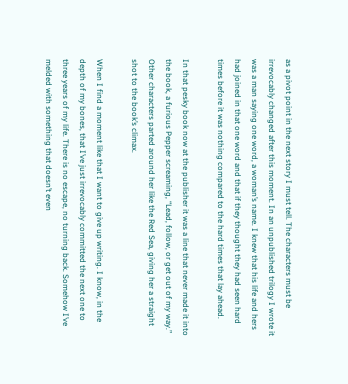as a pivot point in the next story I must tell. The characters must be irrevocably changed after this moment. In an unpublished trilogy I wrote it was a man saying one word, a woman’s name. I knew that his life and hers had joined in that one word and that if they thought they had seen hard times before it was nothing compared to the hard times that lay ahead.

In that pesky book now at the publisher it was a line that never made it into the book, a furious Pepper screaming, “Lead, follow, or get out of my way.” Other characters parted around her like the Red Sea, giving her a straight shot to the book’s climax.

When I find a moment like that I want to give up writing. I know, in the depth of my bones, that I’ve just irrevocably committed the next one to three years of my life. There is no escape, no turning back. Somehow I’ve melded with something that doesn’t even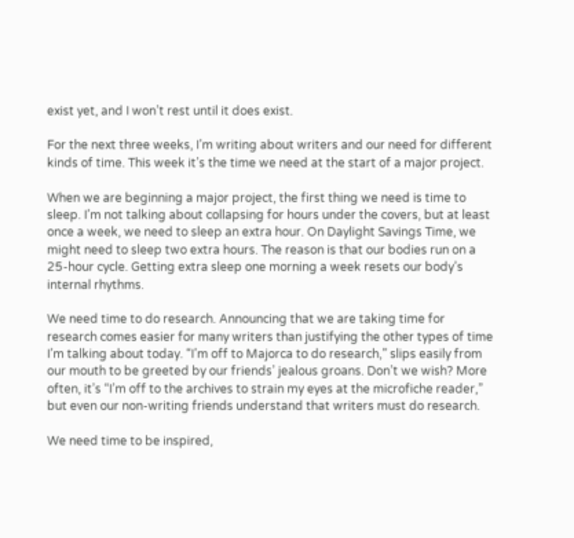exist yet, and I won’t rest until it does exist.

For the next three weeks, I’m writing about writers and our need for different kinds of time. This week it’s the time we need at the start of a major project.

When we are beginning a major project, the first thing we need is time to sleep. I’m not talking about collapsing for hours under the covers, but at least once a week, we need to sleep an extra hour. On Daylight Savings Time, we might need to sleep two extra hours. The reason is that our bodies run on a 25-hour cycle. Getting extra sleep one morning a week resets our body’s internal rhythms.

We need time to do research. Announcing that we are taking time for research comes easier for many writers than justifying the other types of time I’m talking about today. “I’m off to Majorca to do research,” slips easily from our mouth to be greeted by our friends’ jealous groans. Don’t we wish? More often, it’s “I’m off to the archives to strain my eyes at the microfiche reader,” but even our non-writing friends understand that writers must do research.

We need time to be inspired,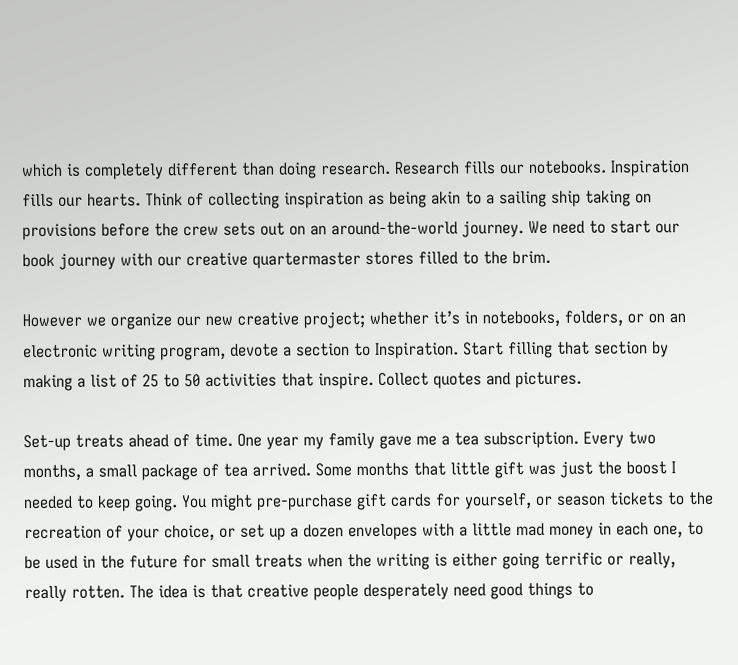which is completely different than doing research. Research fills our notebooks. Inspiration fills our hearts. Think of collecting inspiration as being akin to a sailing ship taking on provisions before the crew sets out on an around-the-world journey. We need to start our book journey with our creative quartermaster stores filled to the brim.

However we organize our new creative project; whether it’s in notebooks, folders, or on an electronic writing program, devote a section to Inspiration. Start filling that section by making a list of 25 to 50 activities that inspire. Collect quotes and pictures.

Set-up treats ahead of time. One year my family gave me a tea subscription. Every two months, a small package of tea arrived. Some months that little gift was just the boost I needed to keep going. You might pre-purchase gift cards for yourself, or season tickets to the recreation of your choice, or set up a dozen envelopes with a little mad money in each one, to be used in the future for small treats when the writing is either going terrific or really, really rotten. The idea is that creative people desperately need good things to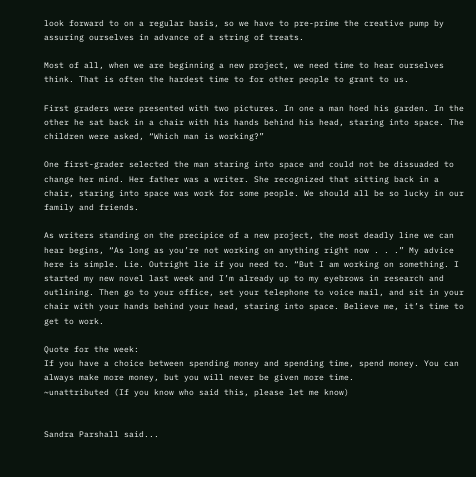look forward to on a regular basis, so we have to pre-prime the creative pump by assuring ourselves in advance of a string of treats.

Most of all, when we are beginning a new project, we need time to hear ourselves think. That is often the hardest time to for other people to grant to us.

First graders were presented with two pictures. In one a man hoed his garden. In the other he sat back in a chair with his hands behind his head, staring into space. The children were asked, “Which man is working?”

One first-grader selected the man staring into space and could not be dissuaded to change her mind. Her father was a writer. She recognized that sitting back in a chair, staring into space was work for some people. We should all be so lucky in our family and friends.

As writers standing on the precipice of a new project, the most deadly line we can hear begins, “As long as you’re not working on anything right now . . .” My advice here is simple. Lie. Outright lie if you need to. “But I am working on something. I started my new novel last week and I’m already up to my eyebrows in research and outlining. Then go to your office, set your telephone to voice mail, and sit in your chair with your hands behind your head, staring into space. Believe me, it’s time to get to work.

Quote for the week:
If you have a choice between spending money and spending time, spend money. You can always make more money, but you will never be given more time.
~unattributed (If you know who said this, please let me know)


Sandra Parshall said...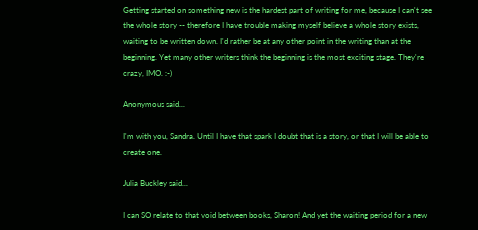Getting started on something new is the hardest part of writing for me, because I can't see the whole story -- therefore I have trouble making myself believe a whole story exists, waiting to be written down. I'd rather be at any other point in the writing than at the beginning. Yet many other writers think the beginning is the most exciting stage. They're crazy, IMO. :-)

Anonymous said...

I'm with you, Sandra. Until I have that spark I doubt that is a story, or that I will be able to create one.

Julia Buckley said...

I can SO relate to that void between books, Sharon! And yet the waiting period for a new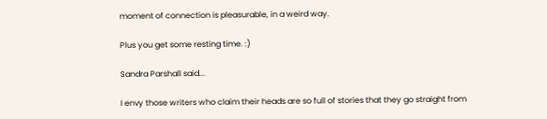moment of connection is pleasurable, in a weird way.

Plus you get some resting time. :)

Sandra Parshall said...

I envy those writers who claim their heads are so full of stories that they go straight from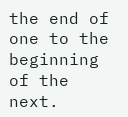the end of one to the beginning of the next.